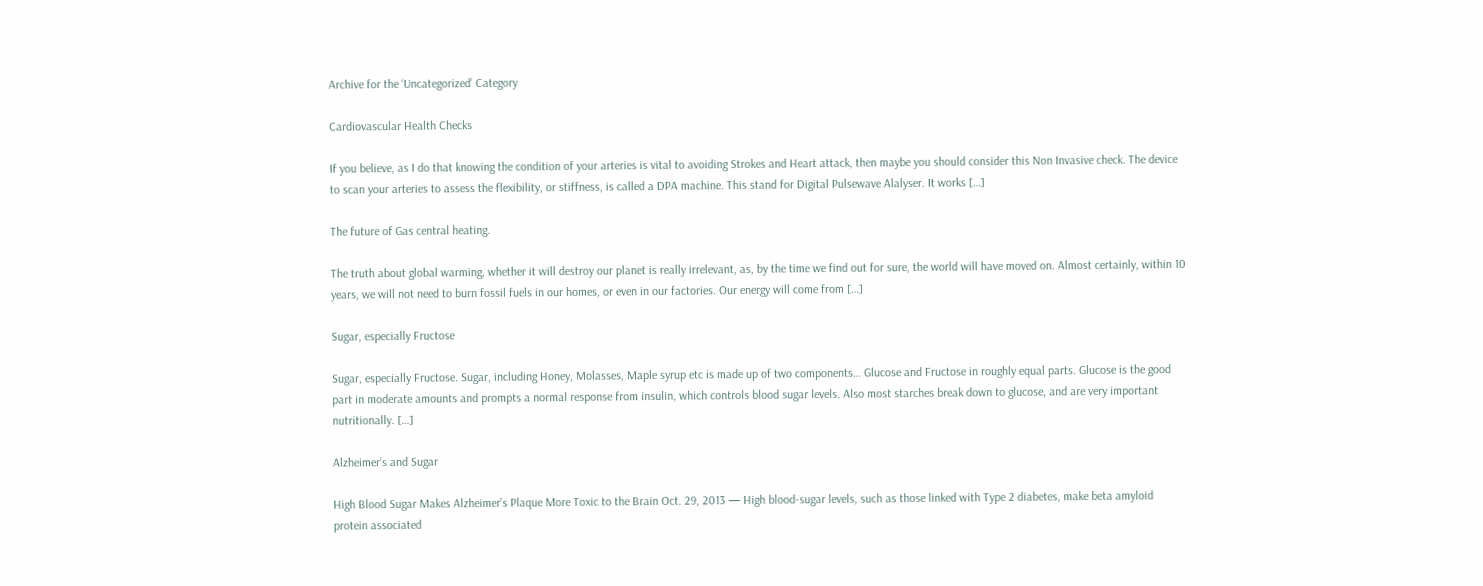Archive for the ‘Uncategorized’ Category

Cardiovascular Health Checks

If you believe, as I do that knowing the condition of your arteries is vital to avoiding Strokes and Heart attack, then maybe you should consider this Non Invasive check. The device to scan your arteries to assess the flexibility, or stiffness, is called a DPA machine. This stand for Digital Pulsewave Alalyser. It works […]

The future of Gas central heating.

The truth about global warming, whether it will destroy our planet is really irrelevant, as, by the time we find out for sure, the world will have moved on. Almost certainly, within 10 years, we will not need to burn fossil fuels in our homes, or even in our factories. Our energy will come from […]

Sugar, especially Fructose

Sugar, especially Fructose. Sugar, including Honey, Molasses, Maple syrup etc is made up of two components… Glucose and Fructose in roughly equal parts. Glucose is the good part in moderate amounts and prompts a normal response from insulin, which controls blood sugar levels. Also most starches break down to glucose, and are very important nutritionally. […]

Alzheimer’s and Sugar

High Blood Sugar Makes Alzheimer’s Plaque More Toxic to the Brain Oct. 29, 2013 — High blood-sugar levels, such as those linked with Type 2 diabetes, make beta amyloid protein associated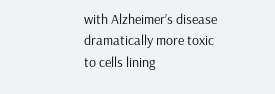with Alzheimer’s disease dramatically more toxic to cells lining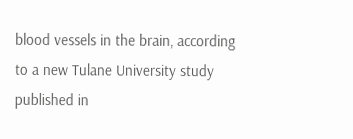blood vessels in the brain, according to a new Tulane University study published in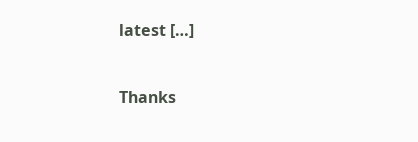latest […]


Thanks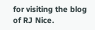for visiting the blog of RJ Nice.